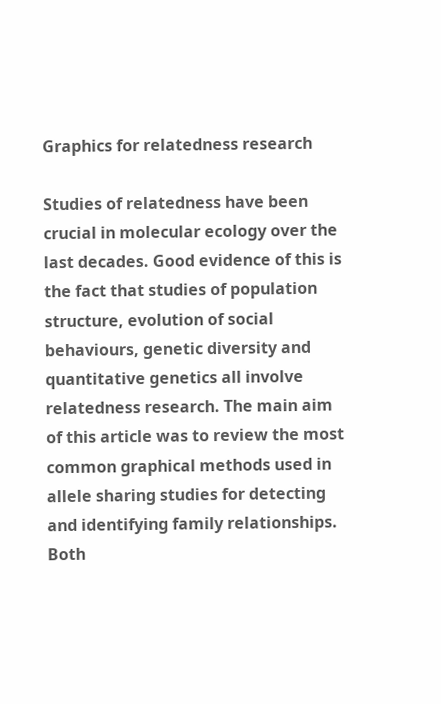Graphics for relatedness research

Studies of relatedness have been crucial in molecular ecology over the last decades. Good evidence of this is the fact that studies of population structure, evolution of social behaviours, genetic diversity and quantitative genetics all involve relatedness research. The main aim of this article was to review the most common graphical methods used in allele sharing studies for detecting and identifying family relationships. Both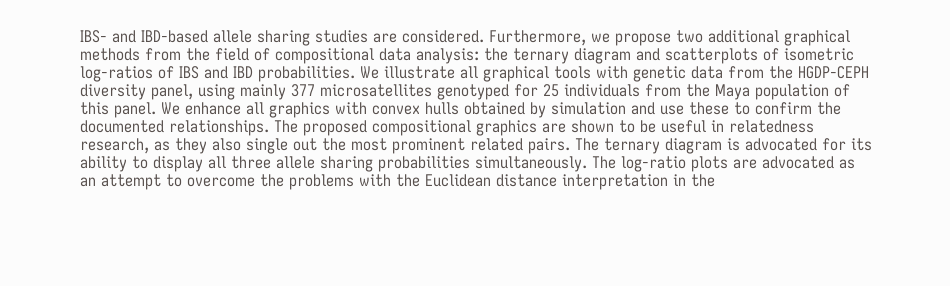IBS- and IBD-based allele sharing studies are considered. Furthermore, we propose two additional graphical methods from the field of compositional data analysis: the ternary diagram and scatterplots of isometric log-ratios of IBS and IBD probabilities. We illustrate all graphical tools with genetic data from the HGDP-CEPH diversity panel, using mainly 377 microsatellites genotyped for 25 individuals from the Maya population of this panel. We enhance all graphics with convex hulls obtained by simulation and use these to confirm the documented relationships. The proposed compositional graphics are shown to be useful in relatedness research, as they also single out the most prominent related pairs. The ternary diagram is advocated for its ability to display all three allele sharing probabilities simultaneously. The log-ratio plots are advocated as an attempt to overcome the problems with the Euclidean distance interpretation in the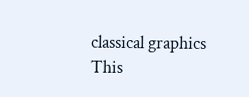classical graphics
This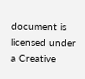document is licensed under a Creative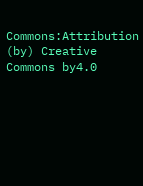Commons:Attribution (by) Creative Commons by4.0